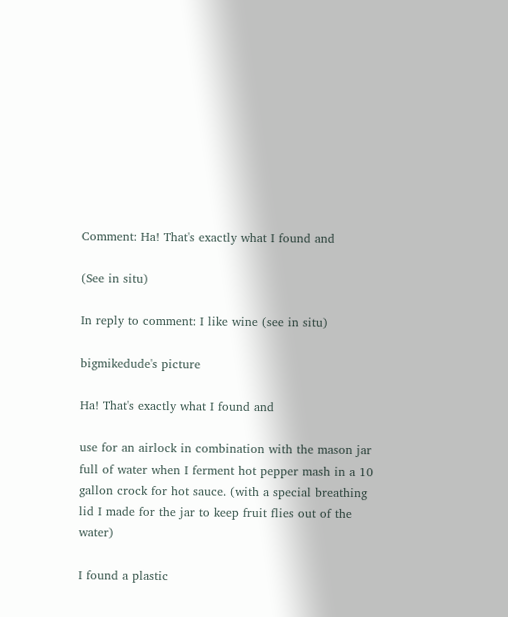Comment: Ha! That's exactly what I found and

(See in situ)

In reply to comment: I like wine (see in situ)

bigmikedude's picture

Ha! That's exactly what I found and

use for an airlock in combination with the mason jar full of water when I ferment hot pepper mash in a 10 gallon crock for hot sauce. (with a special breathing lid I made for the jar to keep fruit flies out of the water)

I found a plastic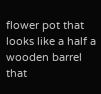flower pot that looks like a half a wooden barrel that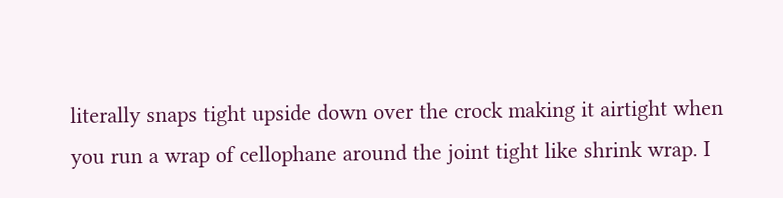literally snaps tight upside down over the crock making it airtight when you run a wrap of cellophane around the joint tight like shrink wrap. I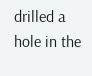drilled a hole in the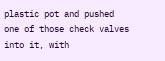plastic pot and pushed one of those check valves into it, with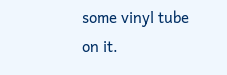some vinyl tube on it.